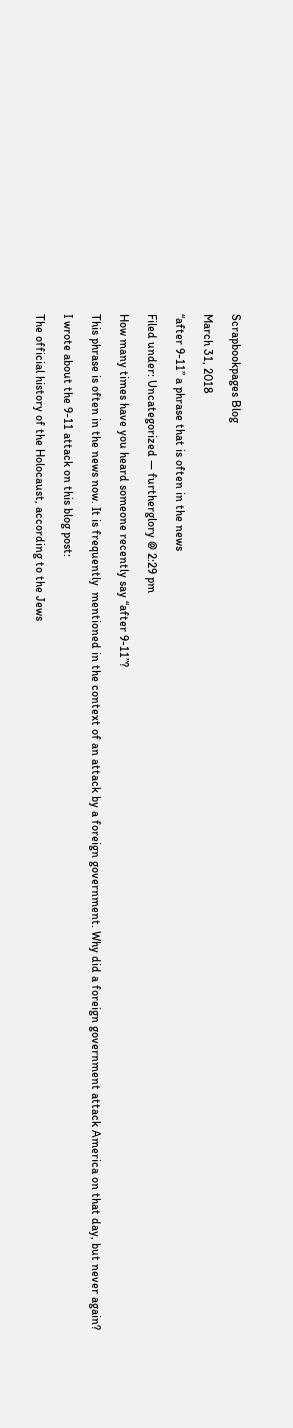Scrapbookpages Blog

March 31, 2018

“after 9-11” a phrase that is often in the news

Filed under: Uncategorized — furtherglory @ 2:29 pm

How many times have you heard someone recently say “after 9-11”?

This phrase is often in the news now. It is frequently  mentioned in the context of an attack by a foreign government. Why did a foreign government attack America on that day, but never again?

I wrote about the 9-11 attack on this blog post:

The official history of the Holocaust, according to the Jews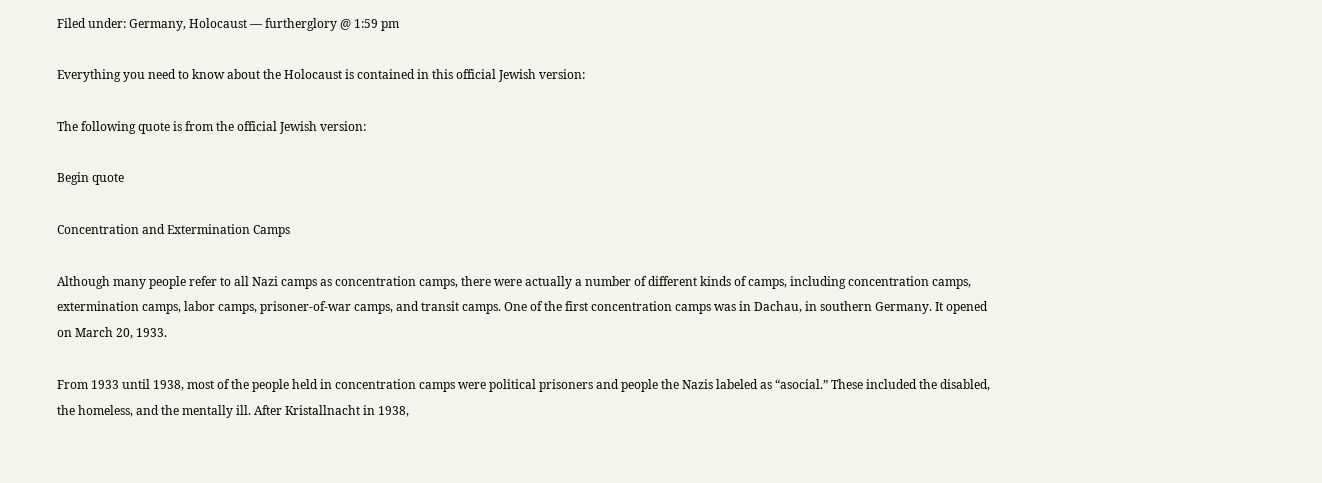Filed under: Germany, Holocaust — furtherglory @ 1:59 pm

Everything you need to know about the Holocaust is contained in this official Jewish version:

The following quote is from the official Jewish version:

Begin quote

Concentration and Extermination Camps

Although many people refer to all Nazi camps as concentration camps, there were actually a number of different kinds of camps, including concentration camps, extermination camps, labor camps, prisoner-of-war camps, and transit camps. One of the first concentration camps was in Dachau, in southern Germany. It opened on March 20, 1933.

From 1933 until 1938, most of the people held in concentration camps were political prisoners and people the Nazis labeled as “asocial.” These included the disabled, the homeless, and the mentally ill. After Kristallnacht in 1938,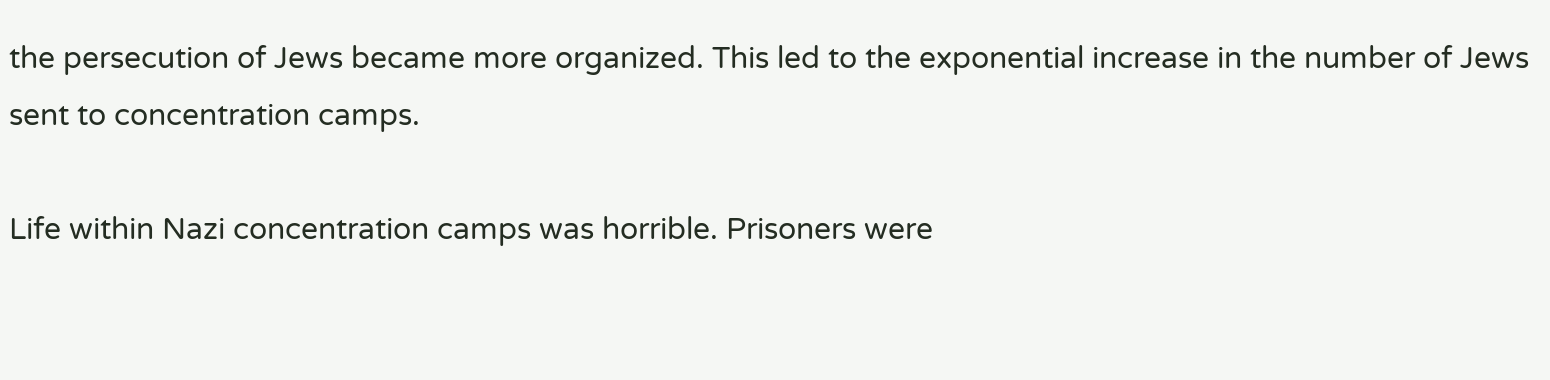the persecution of Jews became more organized. This led to the exponential increase in the number of Jews sent to concentration camps.

Life within Nazi concentration camps was horrible. Prisoners were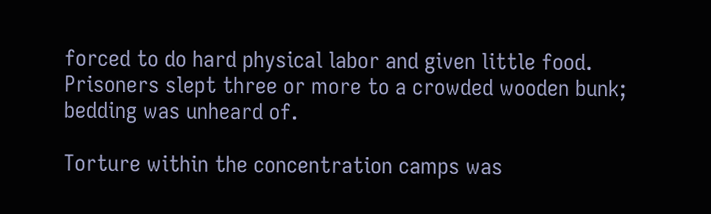forced to do hard physical labor and given little food. Prisoners slept three or more to a crowded wooden bunk; bedding was unheard of.

Torture within the concentration camps was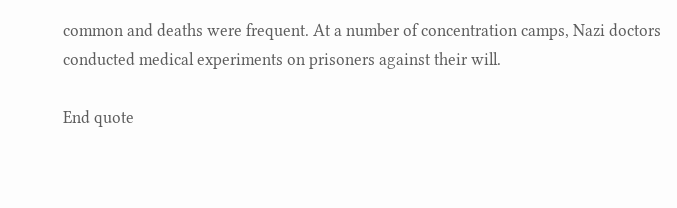common and deaths were frequent. At a number of concentration camps, Nazi doctors conducted medical experiments on prisoners against their will.

End quote